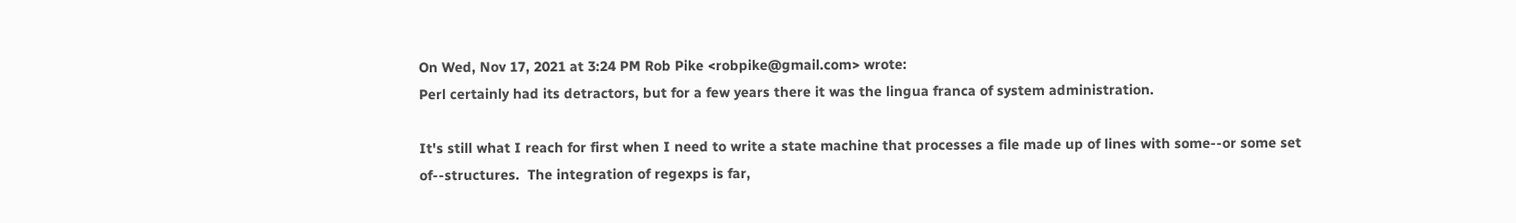On Wed, Nov 17, 2021 at 3:24 PM Rob Pike <robpike@gmail.com> wrote:
Perl certainly had its detractors, but for a few years there it was the lingua franca of system administration.

It's still what I reach for first when I need to write a state machine that processes a file made up of lines with some--or some set of--structures.  The integration of regexps is far,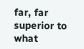far, far superior to what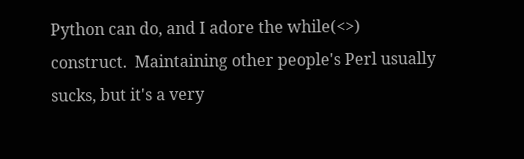Python can do, and I adore the while(<>) construct.  Maintaining other people's Perl usually sucks, but it's a very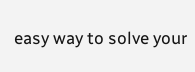easy way to solve your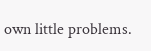own little problems.